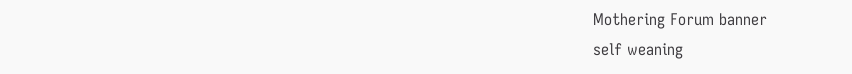Mothering Forum banner
self weaning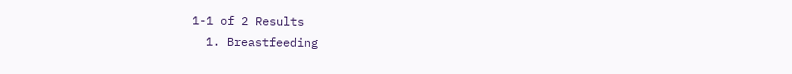1-1 of 2 Results
  1. Breastfeeding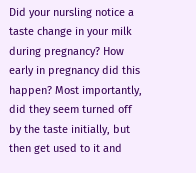Did your nursling notice a taste change in your milk during pregnancy? How early in pregnancy did this happen? Most importantly, did they seem turned off by the taste initially, but then get used to it and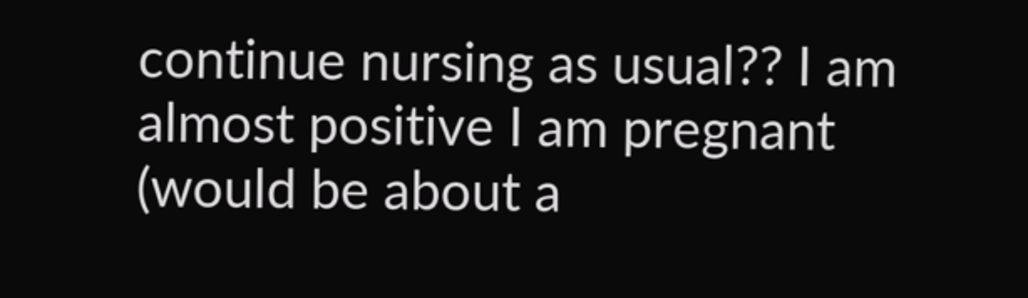continue nursing as usual?? I am almost positive I am pregnant (would be about a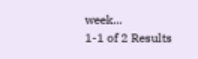week...
1-1 of 2 Results